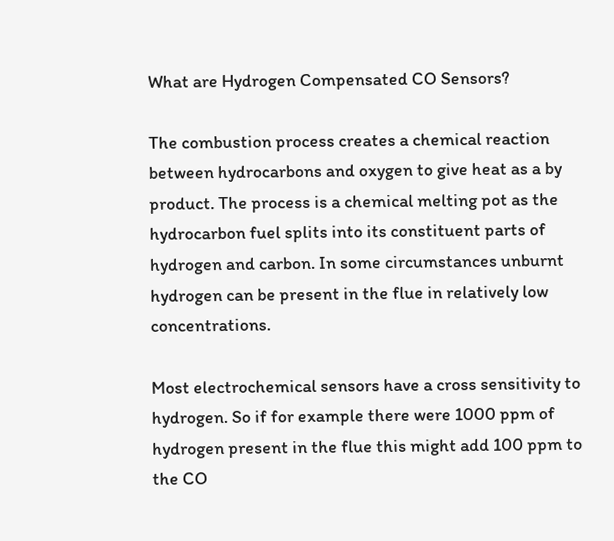What are Hydrogen Compensated CO Sensors?

The combustion process creates a chemical reaction between hydrocarbons and oxygen to give heat as a by product. The process is a chemical melting pot as the hydrocarbon fuel splits into its constituent parts of hydrogen and carbon. In some circumstances unburnt hydrogen can be present in the flue in relatively low concentrations.

Most electrochemical sensors have a cross sensitivity to hydrogen. So if for example there were 1000 ppm of hydrogen present in the flue this might add 100 ppm to the CO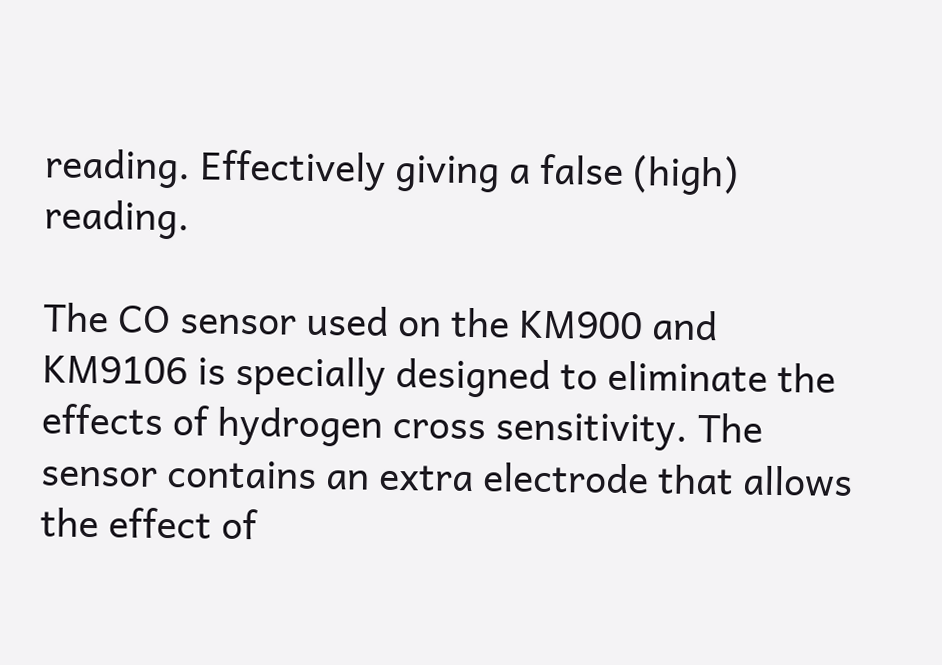reading. Effectively giving a false (high) reading.

The CO sensor used on the KM900 and KM9106 is specially designed to eliminate the effects of hydrogen cross sensitivity. The sensor contains an extra electrode that allows the effect of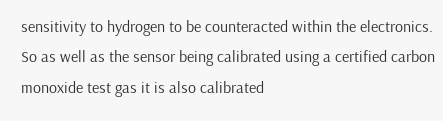sensitivity to hydrogen to be counteracted within the electronics. So as well as the sensor being calibrated using a certified carbon monoxide test gas it is also calibrated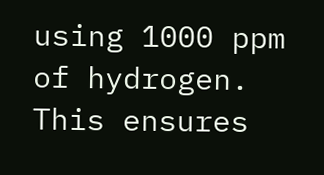using 1000 ppm of hydrogen. This ensures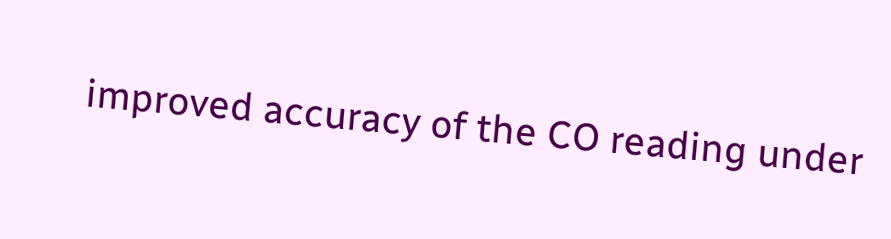improved accuracy of the CO reading under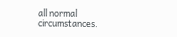all normal circumstances.